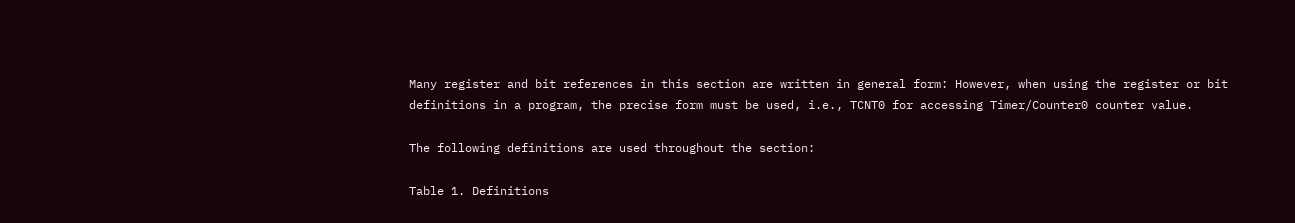Many register and bit references in this section are written in general form: However, when using the register or bit definitions in a program, the precise form must be used, i.e., TCNT0 for accessing Timer/Counter0 counter value.

The following definitions are used throughout the section:

Table 1. Definitions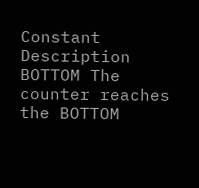Constant Description
BOTTOM The counter reaches the BOTTOM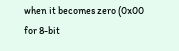when it becomes zero (0x00 for 8-bit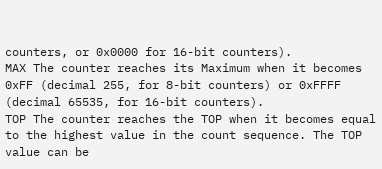counters, or 0x0000 for 16-bit counters).
MAX The counter reaches its Maximum when it becomes 0xFF (decimal 255, for 8-bit counters) or 0xFFFF (decimal 65535, for 16-bit counters).
TOP The counter reaches the TOP when it becomes equal to the highest value in the count sequence. The TOP value can be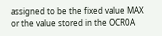assigned to be the fixed value MAX or the value stored in the OCR0A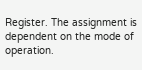Register. The assignment is dependent on the mode of operation.